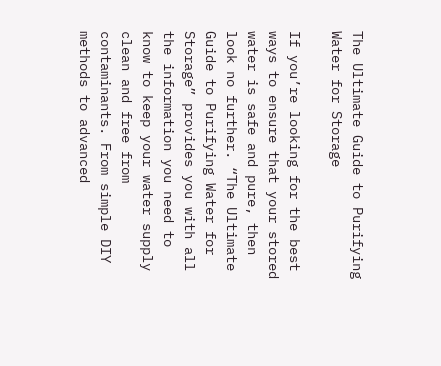The Ultimate Guide to Purifying Water for Storage

If you’re looking for the best ways to ensure that your stored water is safe and pure, then look no further. “The Ultimate Guide to Purifying Water for Storage” provides you with all the information you need to know to keep your water supply clean and free from contaminants. From simple DIY methods to advanced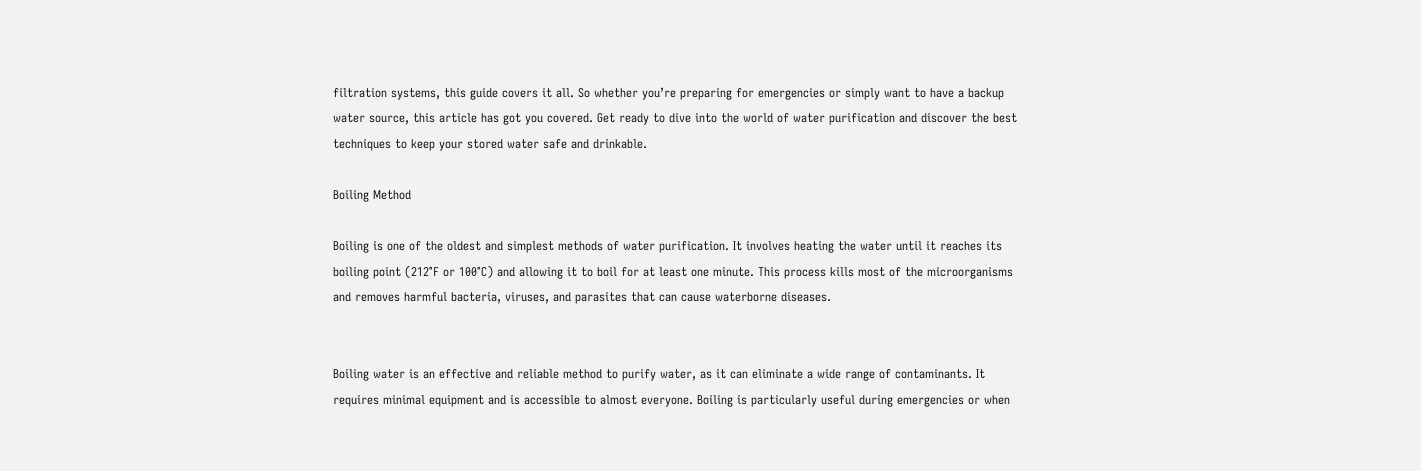filtration systems, this guide covers it all. So whether you’re preparing for emergencies or simply want to have a backup water source, this article has got you covered. Get ready to dive into the world of water purification and discover the best techniques to keep your stored water safe and drinkable.

Boiling Method

Boiling is one of the oldest and simplest methods of water purification. It involves heating the water until it reaches its boiling point (212°F or 100°C) and allowing it to boil for at least one minute. This process kills most of the microorganisms and removes harmful bacteria, viruses, and parasites that can cause waterborne diseases.


Boiling water is an effective and reliable method to purify water, as it can eliminate a wide range of contaminants. It requires minimal equipment and is accessible to almost everyone. Boiling is particularly useful during emergencies or when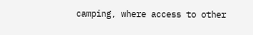camping, where access to other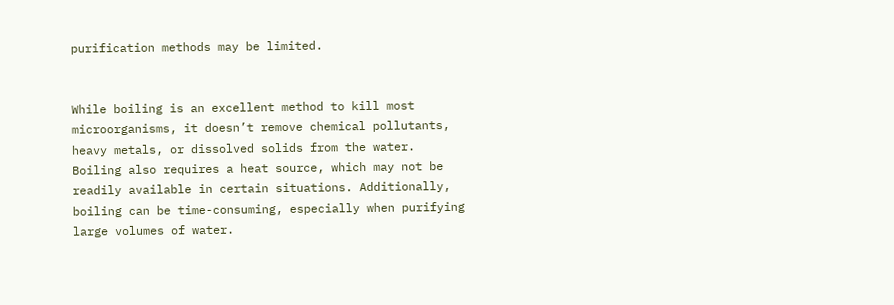purification methods may be limited.


While boiling is an excellent method to kill most microorganisms, it doesn’t remove chemical pollutants, heavy metals, or dissolved solids from the water. Boiling also requires a heat source, which may not be readily available in certain situations. Additionally, boiling can be time-consuming, especially when purifying large volumes of water.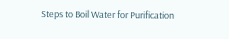Steps to Boil Water for Purification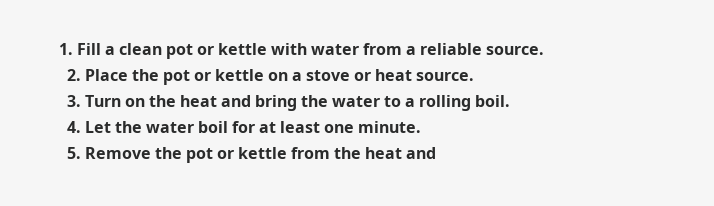1. Fill a clean pot or kettle with water from a reliable source.
  2. Place the pot or kettle on a stove or heat source.
  3. Turn on the heat and bring the water to a rolling boil.
  4. Let the water boil for at least one minute.
  5. Remove the pot or kettle from the heat and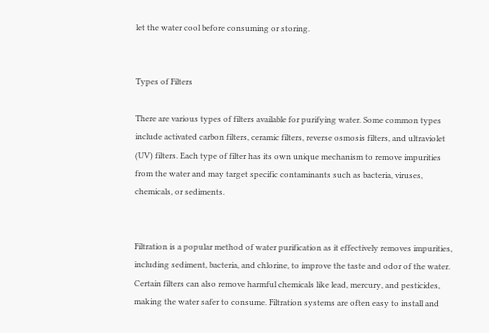let the water cool before consuming or storing.


Types of Filters

There are various types of filters available for purifying water. Some common types include activated carbon filters, ceramic filters, reverse osmosis filters, and ultraviolet (UV) filters. Each type of filter has its own unique mechanism to remove impurities from the water and may target specific contaminants such as bacteria, viruses, chemicals, or sediments.


Filtration is a popular method of water purification as it effectively removes impurities, including sediment, bacteria, and chlorine, to improve the taste and odor of the water. Certain filters can also remove harmful chemicals like lead, mercury, and pesticides, making the water safer to consume. Filtration systems are often easy to install and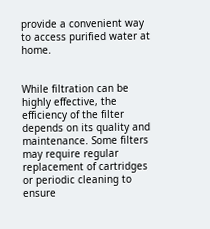provide a convenient way to access purified water at home.


While filtration can be highly effective, the efficiency of the filter depends on its quality and maintenance. Some filters may require regular replacement of cartridges or periodic cleaning to ensure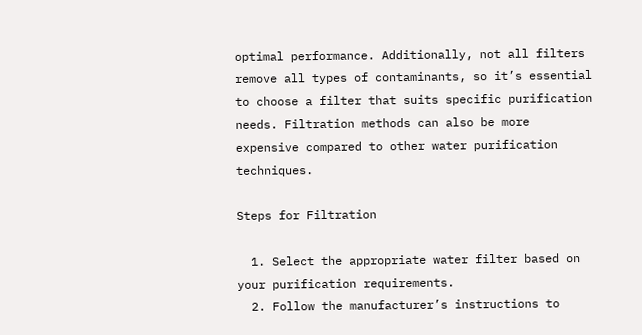optimal performance. Additionally, not all filters remove all types of contaminants, so it’s essential to choose a filter that suits specific purification needs. Filtration methods can also be more expensive compared to other water purification techniques.

Steps for Filtration

  1. Select the appropriate water filter based on your purification requirements.
  2. Follow the manufacturer’s instructions to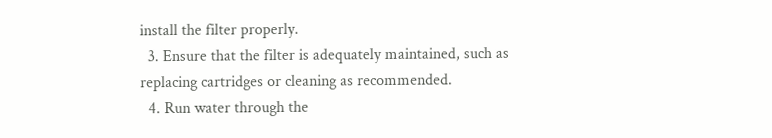install the filter properly.
  3. Ensure that the filter is adequately maintained, such as replacing cartridges or cleaning as recommended.
  4. Run water through the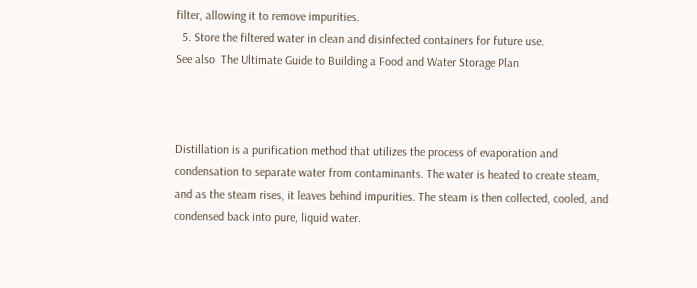filter, allowing it to remove impurities.
  5. Store the filtered water in clean and disinfected containers for future use.
See also  The Ultimate Guide to Building a Food and Water Storage Plan



Distillation is a purification method that utilizes the process of evaporation and condensation to separate water from contaminants. The water is heated to create steam, and as the steam rises, it leaves behind impurities. The steam is then collected, cooled, and condensed back into pure, liquid water.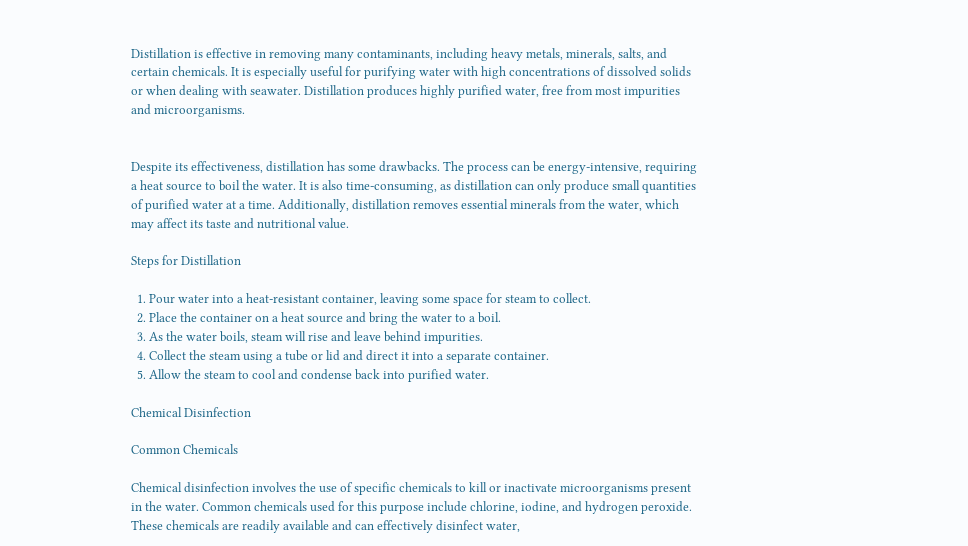Distillation is effective in removing many contaminants, including heavy metals, minerals, salts, and certain chemicals. It is especially useful for purifying water with high concentrations of dissolved solids or when dealing with seawater. Distillation produces highly purified water, free from most impurities and microorganisms.


Despite its effectiveness, distillation has some drawbacks. The process can be energy-intensive, requiring a heat source to boil the water. It is also time-consuming, as distillation can only produce small quantities of purified water at a time. Additionally, distillation removes essential minerals from the water, which may affect its taste and nutritional value.

Steps for Distillation

  1. Pour water into a heat-resistant container, leaving some space for steam to collect.
  2. Place the container on a heat source and bring the water to a boil.
  3. As the water boils, steam will rise and leave behind impurities.
  4. Collect the steam using a tube or lid and direct it into a separate container.
  5. Allow the steam to cool and condense back into purified water.

Chemical Disinfection

Common Chemicals

Chemical disinfection involves the use of specific chemicals to kill or inactivate microorganisms present in the water. Common chemicals used for this purpose include chlorine, iodine, and hydrogen peroxide. These chemicals are readily available and can effectively disinfect water,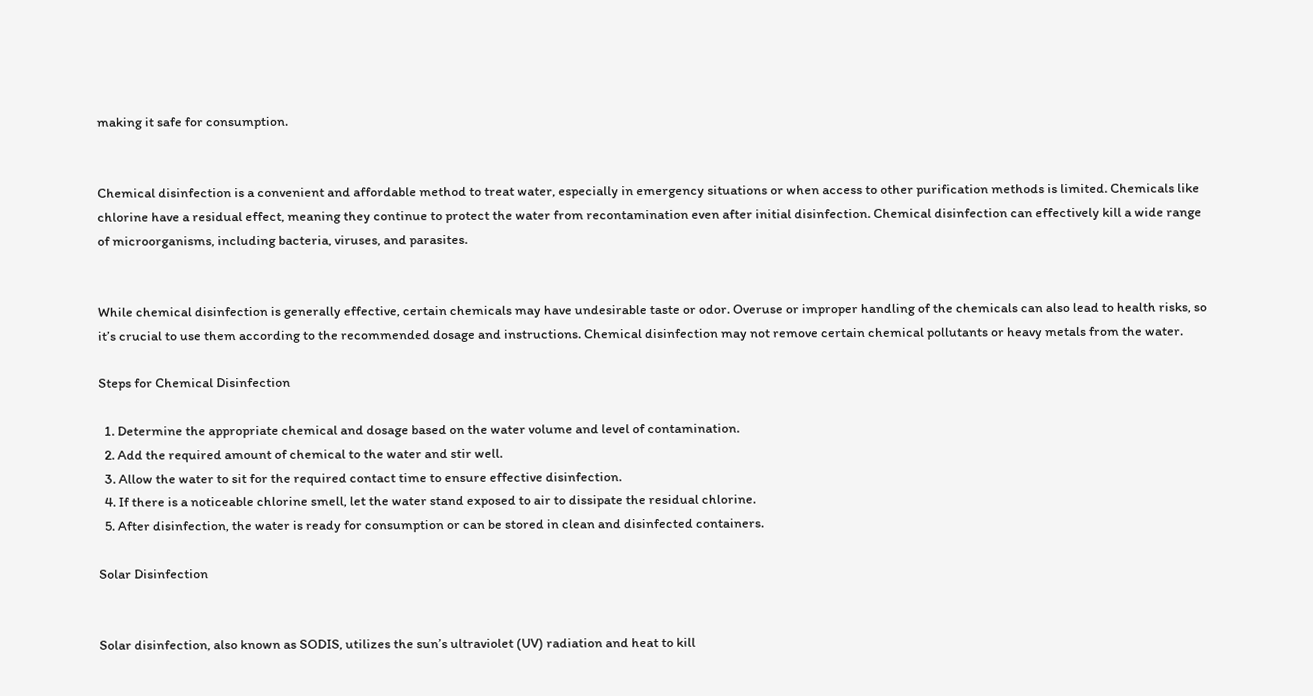making it safe for consumption.


Chemical disinfection is a convenient and affordable method to treat water, especially in emergency situations or when access to other purification methods is limited. Chemicals like chlorine have a residual effect, meaning they continue to protect the water from recontamination even after initial disinfection. Chemical disinfection can effectively kill a wide range of microorganisms, including bacteria, viruses, and parasites.


While chemical disinfection is generally effective, certain chemicals may have undesirable taste or odor. Overuse or improper handling of the chemicals can also lead to health risks, so it’s crucial to use them according to the recommended dosage and instructions. Chemical disinfection may not remove certain chemical pollutants or heavy metals from the water.

Steps for Chemical Disinfection

  1. Determine the appropriate chemical and dosage based on the water volume and level of contamination.
  2. Add the required amount of chemical to the water and stir well.
  3. Allow the water to sit for the required contact time to ensure effective disinfection.
  4. If there is a noticeable chlorine smell, let the water stand exposed to air to dissipate the residual chlorine.
  5. After disinfection, the water is ready for consumption or can be stored in clean and disinfected containers.

Solar Disinfection


Solar disinfection, also known as SODIS, utilizes the sun’s ultraviolet (UV) radiation and heat to kill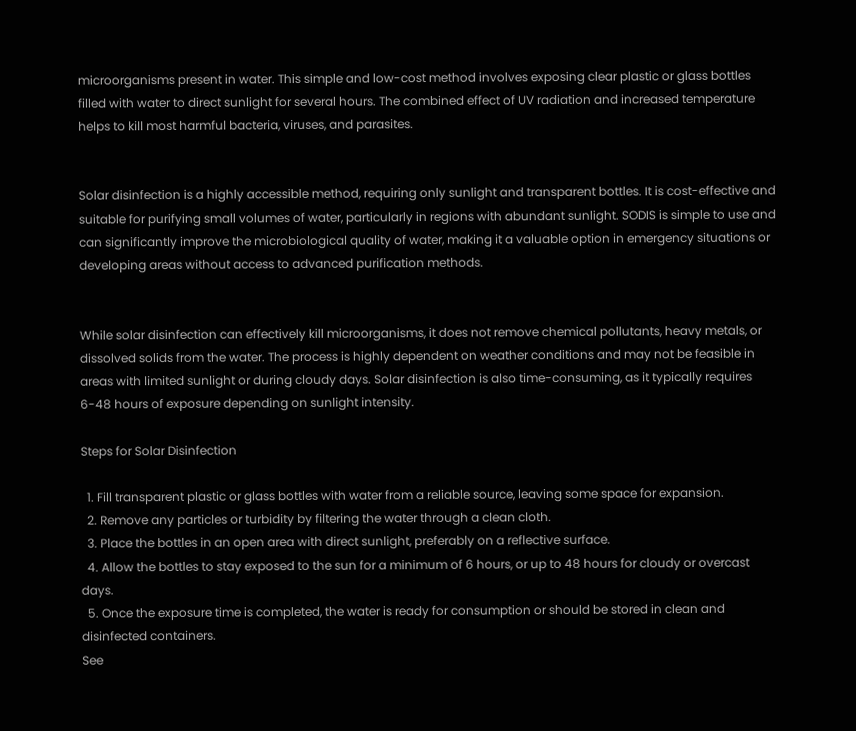microorganisms present in water. This simple and low-cost method involves exposing clear plastic or glass bottles filled with water to direct sunlight for several hours. The combined effect of UV radiation and increased temperature helps to kill most harmful bacteria, viruses, and parasites.


Solar disinfection is a highly accessible method, requiring only sunlight and transparent bottles. It is cost-effective and suitable for purifying small volumes of water, particularly in regions with abundant sunlight. SODIS is simple to use and can significantly improve the microbiological quality of water, making it a valuable option in emergency situations or developing areas without access to advanced purification methods.


While solar disinfection can effectively kill microorganisms, it does not remove chemical pollutants, heavy metals, or dissolved solids from the water. The process is highly dependent on weather conditions and may not be feasible in areas with limited sunlight or during cloudy days. Solar disinfection is also time-consuming, as it typically requires 6-48 hours of exposure depending on sunlight intensity.

Steps for Solar Disinfection

  1. Fill transparent plastic or glass bottles with water from a reliable source, leaving some space for expansion.
  2. Remove any particles or turbidity by filtering the water through a clean cloth.
  3. Place the bottles in an open area with direct sunlight, preferably on a reflective surface.
  4. Allow the bottles to stay exposed to the sun for a minimum of 6 hours, or up to 48 hours for cloudy or overcast days.
  5. Once the exposure time is completed, the water is ready for consumption or should be stored in clean and disinfected containers.
See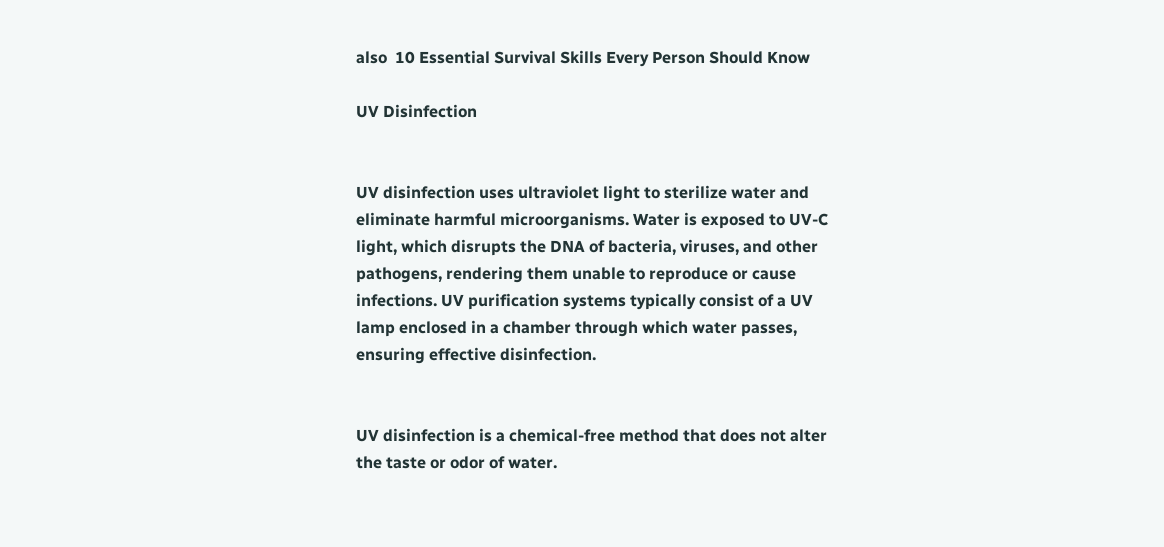also  10 Essential Survival Skills Every Person Should Know

UV Disinfection


UV disinfection uses ultraviolet light to sterilize water and eliminate harmful microorganisms. Water is exposed to UV-C light, which disrupts the DNA of bacteria, viruses, and other pathogens, rendering them unable to reproduce or cause infections. UV purification systems typically consist of a UV lamp enclosed in a chamber through which water passes, ensuring effective disinfection.


UV disinfection is a chemical-free method that does not alter the taste or odor of water.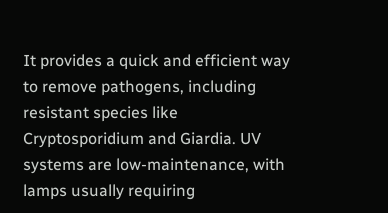It provides a quick and efficient way to remove pathogens, including resistant species like Cryptosporidium and Giardia. UV systems are low-maintenance, with lamps usually requiring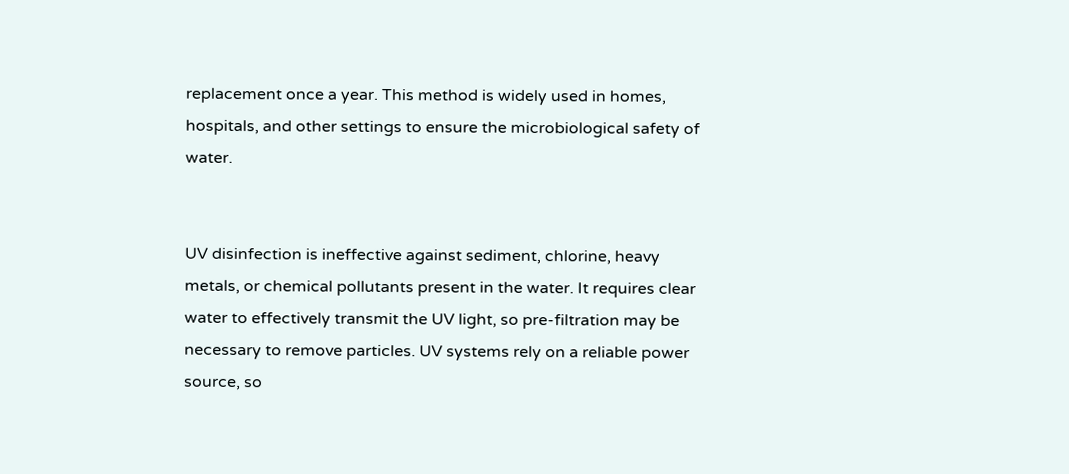replacement once a year. This method is widely used in homes, hospitals, and other settings to ensure the microbiological safety of water.


UV disinfection is ineffective against sediment, chlorine, heavy metals, or chemical pollutants present in the water. It requires clear water to effectively transmit the UV light, so pre-filtration may be necessary to remove particles. UV systems rely on a reliable power source, so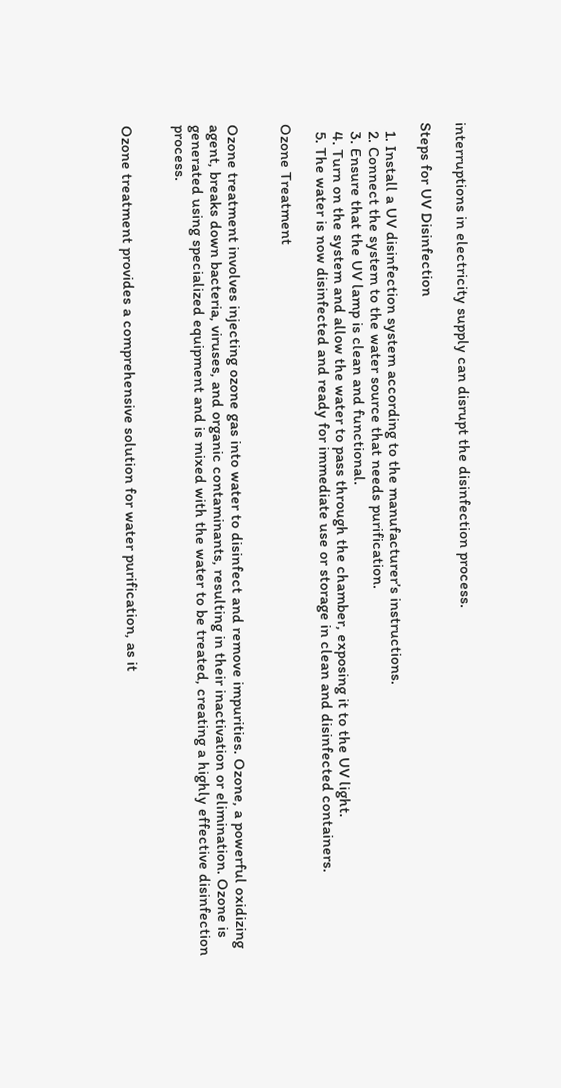interruptions in electricity supply can disrupt the disinfection process.

Steps for UV Disinfection

  1. Install a UV disinfection system according to the manufacturer’s instructions.
  2. Connect the system to the water source that needs purification.
  3. Ensure that the UV lamp is clean and functional.
  4. Turn on the system and allow the water to pass through the chamber, exposing it to the UV light.
  5. The water is now disinfected and ready for immediate use or storage in clean and disinfected containers.

Ozone Treatment


Ozone treatment involves injecting ozone gas into water to disinfect and remove impurities. Ozone, a powerful oxidizing agent, breaks down bacteria, viruses, and organic contaminants, resulting in their inactivation or elimination. Ozone is generated using specialized equipment and is mixed with the water to be treated, creating a highly effective disinfection process.


Ozone treatment provides a comprehensive solution for water purification, as it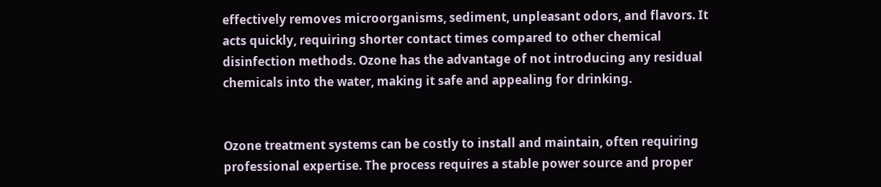effectively removes microorganisms, sediment, unpleasant odors, and flavors. It acts quickly, requiring shorter contact times compared to other chemical disinfection methods. Ozone has the advantage of not introducing any residual chemicals into the water, making it safe and appealing for drinking.


Ozone treatment systems can be costly to install and maintain, often requiring professional expertise. The process requires a stable power source and proper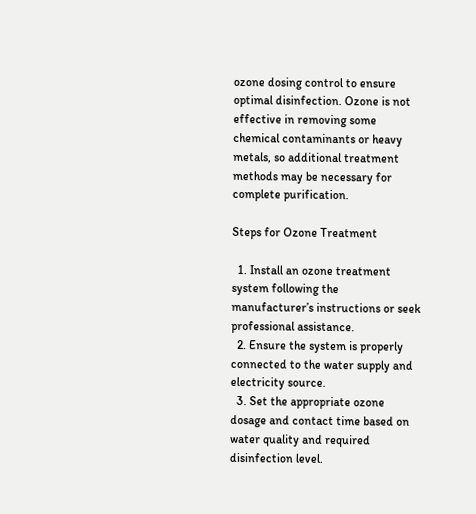ozone dosing control to ensure optimal disinfection. Ozone is not effective in removing some chemical contaminants or heavy metals, so additional treatment methods may be necessary for complete purification.

Steps for Ozone Treatment

  1. Install an ozone treatment system following the manufacturer’s instructions or seek professional assistance.
  2. Ensure the system is properly connected to the water supply and electricity source.
  3. Set the appropriate ozone dosage and contact time based on water quality and required disinfection level.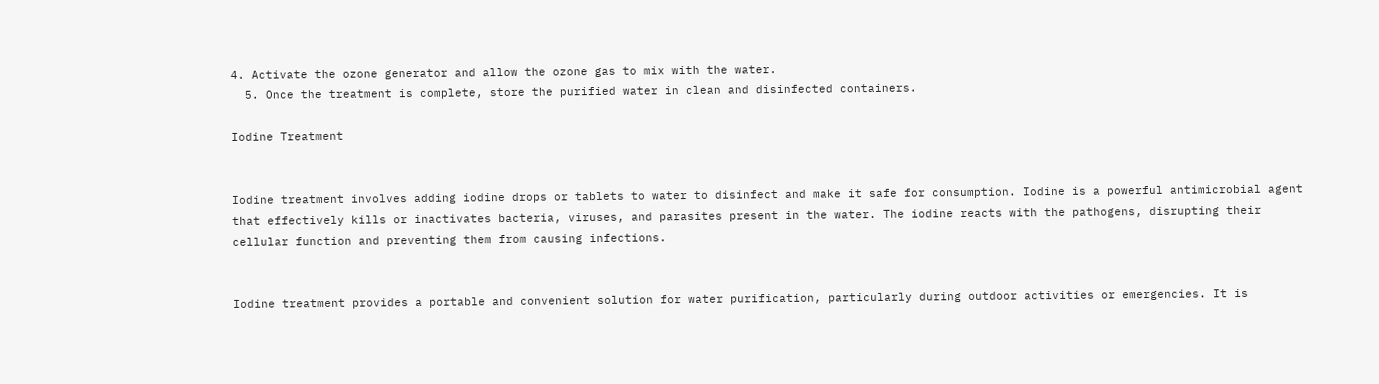4. Activate the ozone generator and allow the ozone gas to mix with the water.
  5. Once the treatment is complete, store the purified water in clean and disinfected containers.

Iodine Treatment


Iodine treatment involves adding iodine drops or tablets to water to disinfect and make it safe for consumption. Iodine is a powerful antimicrobial agent that effectively kills or inactivates bacteria, viruses, and parasites present in the water. The iodine reacts with the pathogens, disrupting their cellular function and preventing them from causing infections.


Iodine treatment provides a portable and convenient solution for water purification, particularly during outdoor activities or emergencies. It is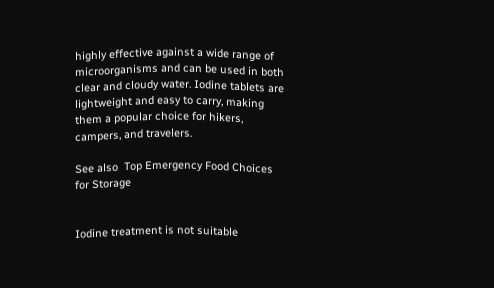highly effective against a wide range of microorganisms and can be used in both clear and cloudy water. Iodine tablets are lightweight and easy to carry, making them a popular choice for hikers, campers, and travelers.

See also  Top Emergency Food Choices for Storage


Iodine treatment is not suitable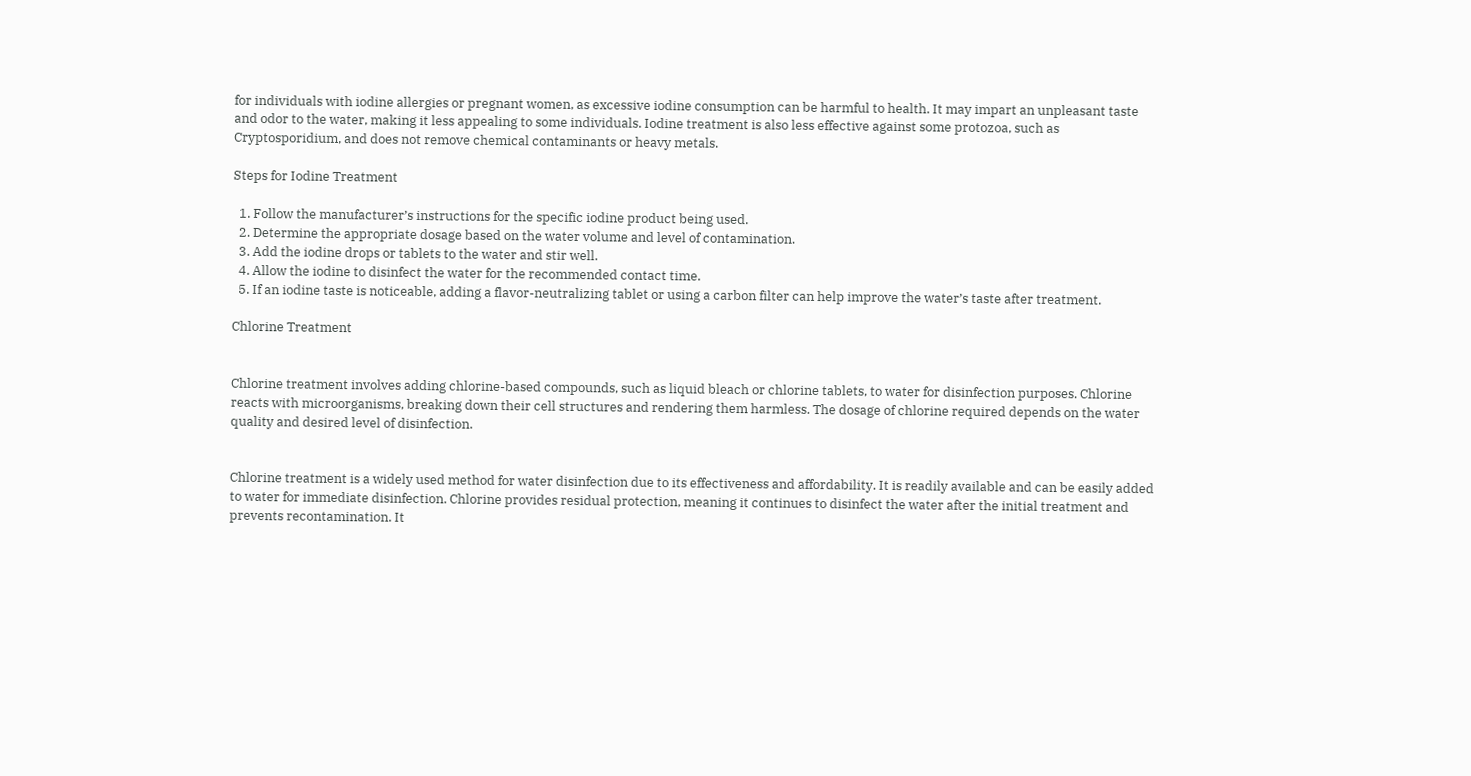for individuals with iodine allergies or pregnant women, as excessive iodine consumption can be harmful to health. It may impart an unpleasant taste and odor to the water, making it less appealing to some individuals. Iodine treatment is also less effective against some protozoa, such as Cryptosporidium, and does not remove chemical contaminants or heavy metals.

Steps for Iodine Treatment

  1. Follow the manufacturer’s instructions for the specific iodine product being used.
  2. Determine the appropriate dosage based on the water volume and level of contamination.
  3. Add the iodine drops or tablets to the water and stir well.
  4. Allow the iodine to disinfect the water for the recommended contact time.
  5. If an iodine taste is noticeable, adding a flavor-neutralizing tablet or using a carbon filter can help improve the water’s taste after treatment.

Chlorine Treatment


Chlorine treatment involves adding chlorine-based compounds, such as liquid bleach or chlorine tablets, to water for disinfection purposes. Chlorine reacts with microorganisms, breaking down their cell structures and rendering them harmless. The dosage of chlorine required depends on the water quality and desired level of disinfection.


Chlorine treatment is a widely used method for water disinfection due to its effectiveness and affordability. It is readily available and can be easily added to water for immediate disinfection. Chlorine provides residual protection, meaning it continues to disinfect the water after the initial treatment and prevents recontamination. It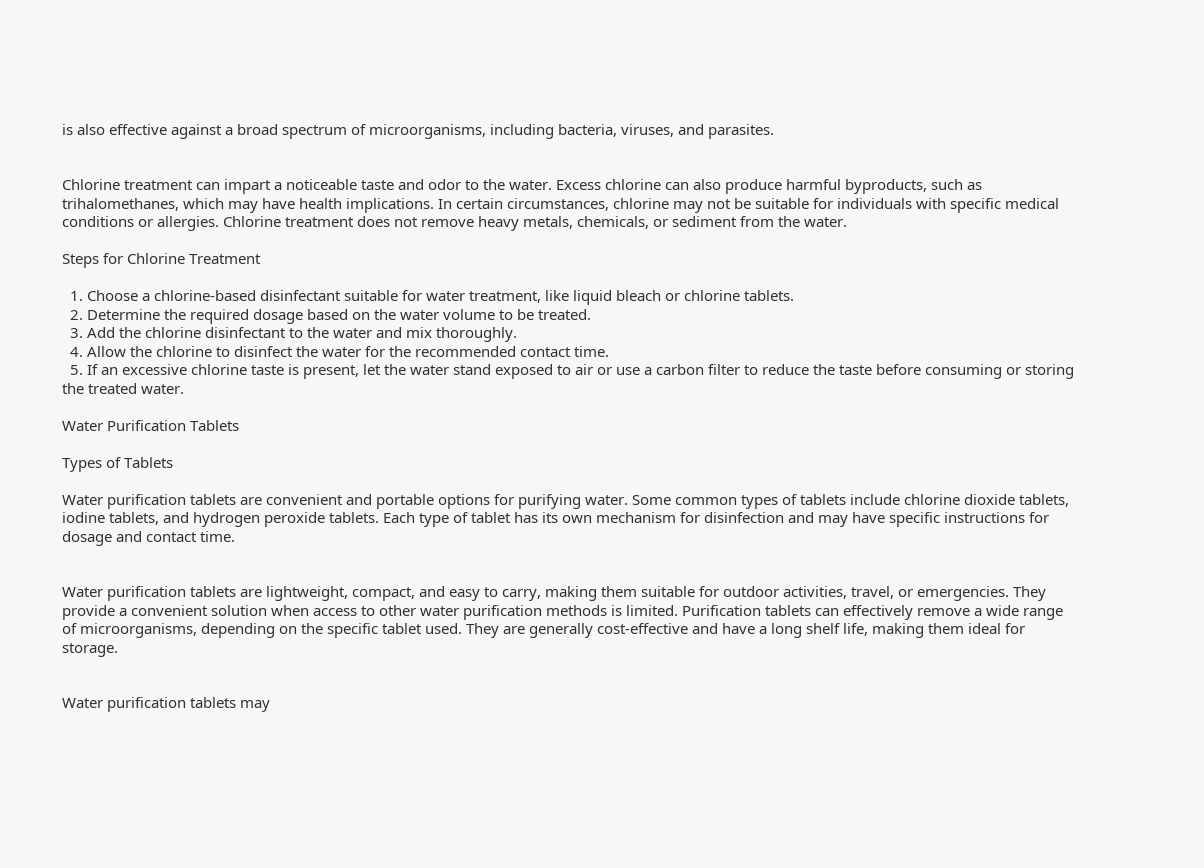is also effective against a broad spectrum of microorganisms, including bacteria, viruses, and parasites.


Chlorine treatment can impart a noticeable taste and odor to the water. Excess chlorine can also produce harmful byproducts, such as trihalomethanes, which may have health implications. In certain circumstances, chlorine may not be suitable for individuals with specific medical conditions or allergies. Chlorine treatment does not remove heavy metals, chemicals, or sediment from the water.

Steps for Chlorine Treatment

  1. Choose a chlorine-based disinfectant suitable for water treatment, like liquid bleach or chlorine tablets.
  2. Determine the required dosage based on the water volume to be treated.
  3. Add the chlorine disinfectant to the water and mix thoroughly.
  4. Allow the chlorine to disinfect the water for the recommended contact time.
  5. If an excessive chlorine taste is present, let the water stand exposed to air or use a carbon filter to reduce the taste before consuming or storing the treated water.

Water Purification Tablets

Types of Tablets

Water purification tablets are convenient and portable options for purifying water. Some common types of tablets include chlorine dioxide tablets, iodine tablets, and hydrogen peroxide tablets. Each type of tablet has its own mechanism for disinfection and may have specific instructions for dosage and contact time.


Water purification tablets are lightweight, compact, and easy to carry, making them suitable for outdoor activities, travel, or emergencies. They provide a convenient solution when access to other water purification methods is limited. Purification tablets can effectively remove a wide range of microorganisms, depending on the specific tablet used. They are generally cost-effective and have a long shelf life, making them ideal for storage.


Water purification tablets may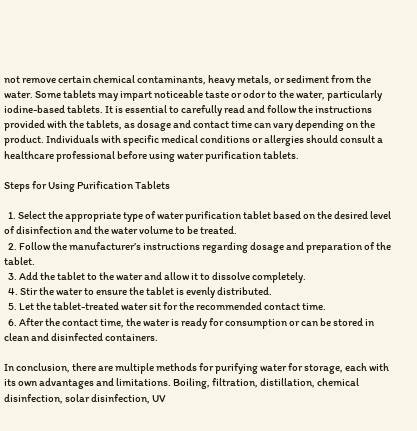not remove certain chemical contaminants, heavy metals, or sediment from the water. Some tablets may impart noticeable taste or odor to the water, particularly iodine-based tablets. It is essential to carefully read and follow the instructions provided with the tablets, as dosage and contact time can vary depending on the product. Individuals with specific medical conditions or allergies should consult a healthcare professional before using water purification tablets.

Steps for Using Purification Tablets

  1. Select the appropriate type of water purification tablet based on the desired level of disinfection and the water volume to be treated.
  2. Follow the manufacturer’s instructions regarding dosage and preparation of the tablet.
  3. Add the tablet to the water and allow it to dissolve completely.
  4. Stir the water to ensure the tablet is evenly distributed.
  5. Let the tablet-treated water sit for the recommended contact time.
  6. After the contact time, the water is ready for consumption or can be stored in clean and disinfected containers.

In conclusion, there are multiple methods for purifying water for storage, each with its own advantages and limitations. Boiling, filtration, distillation, chemical disinfection, solar disinfection, UV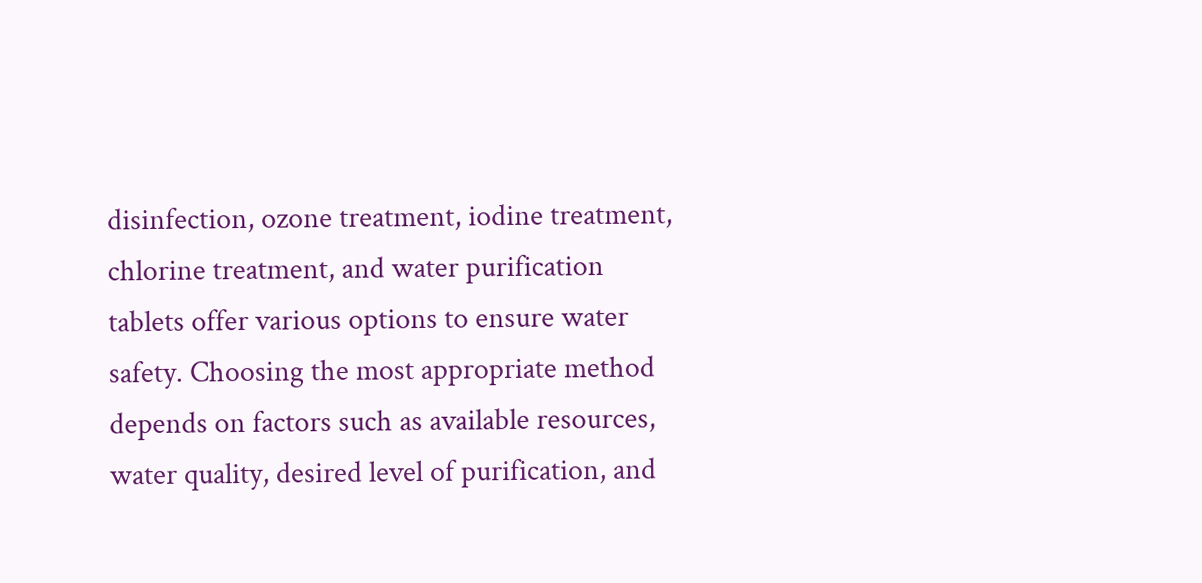disinfection, ozone treatment, iodine treatment, chlorine treatment, and water purification tablets offer various options to ensure water safety. Choosing the most appropriate method depends on factors such as available resources, water quality, desired level of purification, and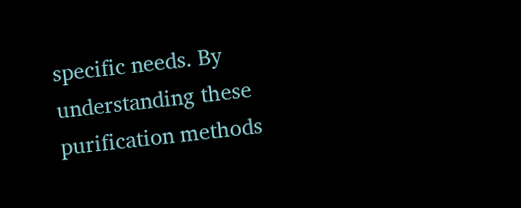specific needs. By understanding these purification methods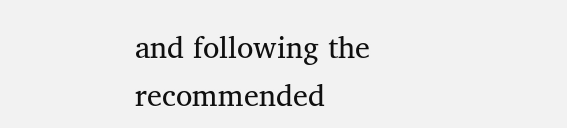and following the recommended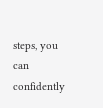steps, you can confidently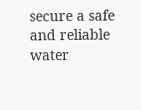secure a safe and reliable water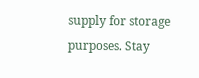supply for storage purposes. Stay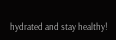hydrated and stay healthy!